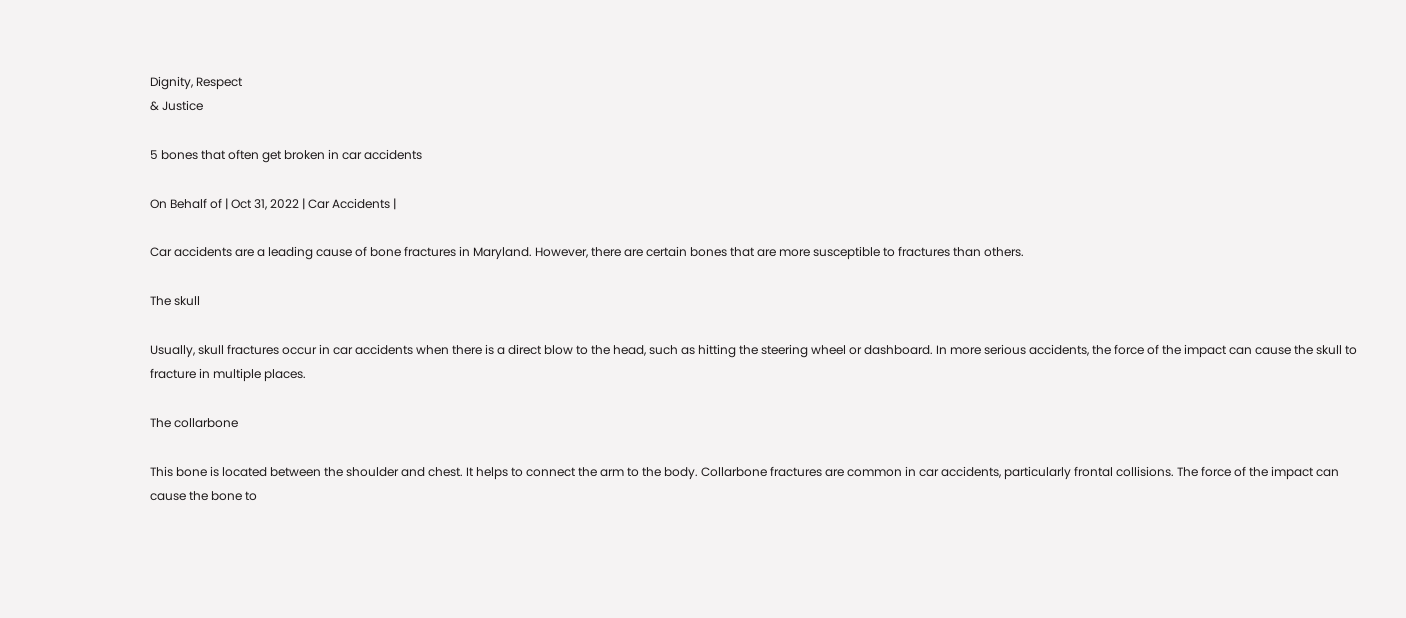Dignity, Respect
& Justice

5 bones that often get broken in car accidents

On Behalf of | Oct 31, 2022 | Car Accidents |

Car accidents are a leading cause of bone fractures in Maryland. However, there are certain bones that are more susceptible to fractures than others.

The skull

Usually, skull fractures occur in car accidents when there is a direct blow to the head, such as hitting the steering wheel or dashboard. In more serious accidents, the force of the impact can cause the skull to fracture in multiple places.

The collarbone

This bone is located between the shoulder and chest. It helps to connect the arm to the body. Collarbone fractures are common in car accidents, particularly frontal collisions. The force of the impact can cause the bone to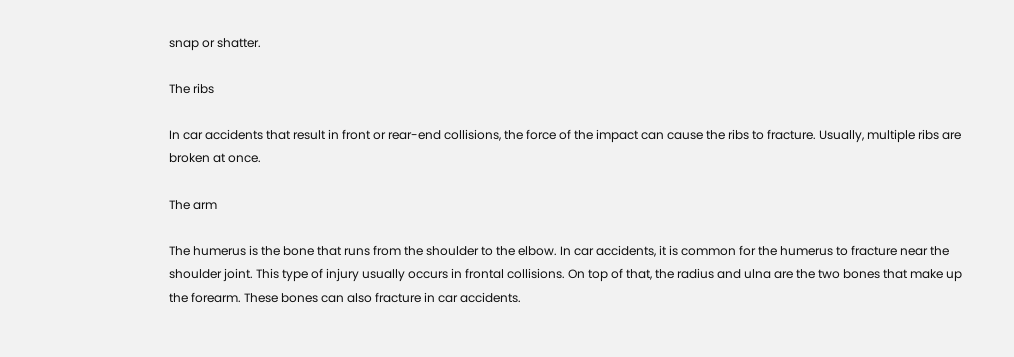snap or shatter.

The ribs

In car accidents that result in front or rear-end collisions, the force of the impact can cause the ribs to fracture. Usually, multiple ribs are broken at once.

The arm

The humerus is the bone that runs from the shoulder to the elbow. In car accidents, it is common for the humerus to fracture near the shoulder joint. This type of injury usually occurs in frontal collisions. On top of that, the radius and ulna are the two bones that make up the forearm. These bones can also fracture in car accidents.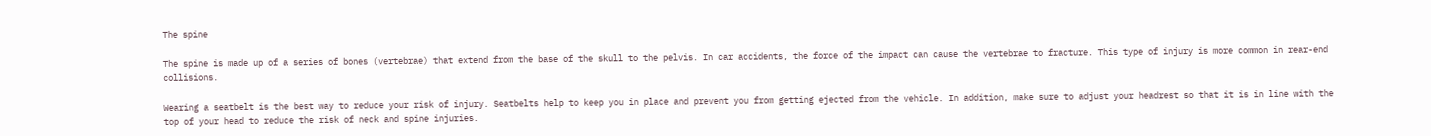The spine

The spine is made up of a series of bones (vertebrae) that extend from the base of the skull to the pelvis. In car accidents, the force of the impact can cause the vertebrae to fracture. This type of injury is more common in rear-end collisions.

Wearing a seatbelt is the best way to reduce your risk of injury. Seatbelts help to keep you in place and prevent you from getting ejected from the vehicle. In addition, make sure to adjust your headrest so that it is in line with the top of your head to reduce the risk of neck and spine injuries.